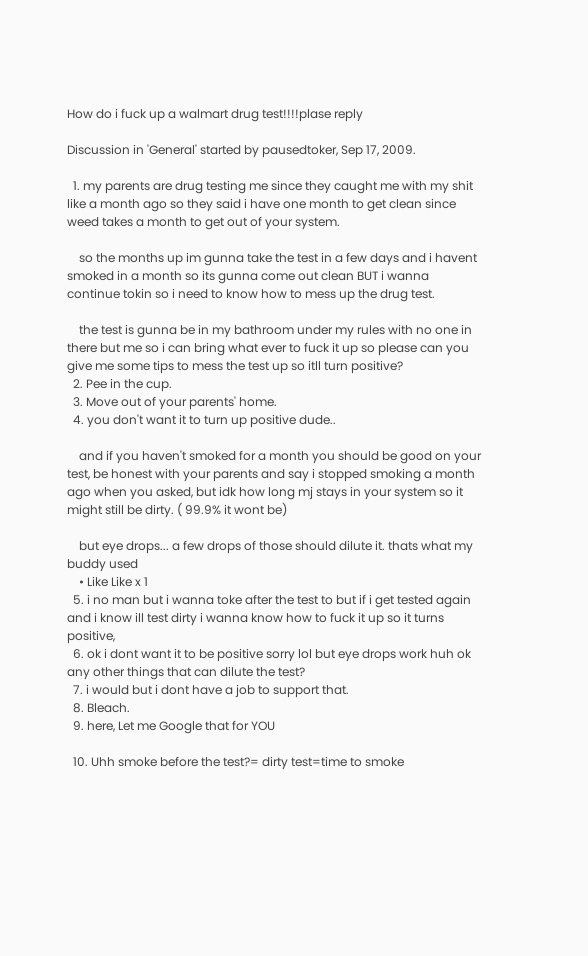How do i fuck up a walmart drug test!!!!plase reply

Discussion in 'General' started by pausedtoker, Sep 17, 2009.

  1. my parents are drug testing me since they caught me with my shit like a month ago so they said i have one month to get clean since weed takes a month to get out of your system.

    so the months up im gunna take the test in a few days and i havent smoked in a month so its gunna come out clean BUT i wanna continue tokin so i need to know how to mess up the drug test.

    the test is gunna be in my bathroom under my rules with no one in there but me so i can bring what ever to fuck it up so please can you give me some tips to mess the test up so itll turn positive?
  2. Pee in the cup.
  3. Move out of your parents' home.
  4. you don't want it to turn up positive dude..

    and if you haven't smoked for a month you should be good on your test, be honest with your parents and say i stopped smoking a month ago when you asked, but idk how long mj stays in your system so it might still be dirty. ( 99.9% it wont be)

    but eye drops... a few drops of those should dilute it. thats what my buddy used
    • Like Like x 1
  5. i no man but i wanna toke after the test to but if i get tested again and i know ill test dirty i wanna know how to fuck it up so it turns positive,
  6. ok i dont want it to be positive sorry lol but eye drops work huh ok any other things that can dilute the test?
  7. i would but i dont have a job to support that.
  8. Bleach.
  9. here, Let me Google that for YOU

  10. Uhh smoke before the test?= dirty test=time to smoke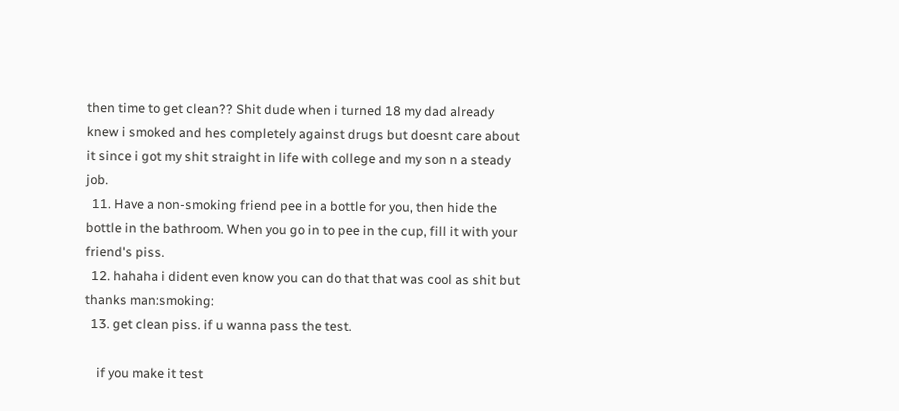then time to get clean?? Shit dude when i turned 18 my dad already knew i smoked and hes completely against drugs but doesnt care about it since i got my shit straight in life with college and my son n a steady job.
  11. Have a non-smoking friend pee in a bottle for you, then hide the bottle in the bathroom. When you go in to pee in the cup, fill it with your friend's piss.
  12. hahaha i dident even know you can do that that was cool as shit but thanks man:smoking:
  13. get clean piss. if u wanna pass the test.

    if you make it test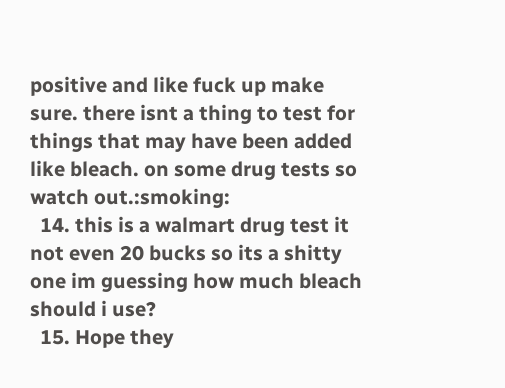positive and like fuck up make sure. there isnt a thing to test for things that may have been added like bleach. on some drug tests so watch out.:smoking:
  14. this is a walmart drug test it not even 20 bucks so its a shitty one im guessing how much bleach should i use?
  15. Hope they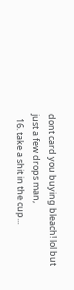dont card you buying bleach! lol but just a few drops man,
  16. take a shit in the cup...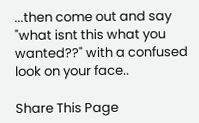...then come out and say "what isnt this what you wanted??" with a confused look on your face..

Share This Page